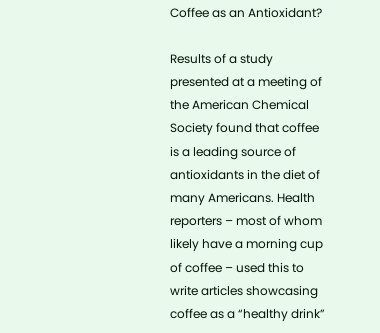Coffee as an Antioxidant?

Results of a study presented at a meeting of the American Chemical Society found that coffee is a leading source of antioxidants in the diet of many Americans. Health reporters – most of whom likely have a morning cup of coffee – used this to write articles showcasing coffee as a “healthy drink”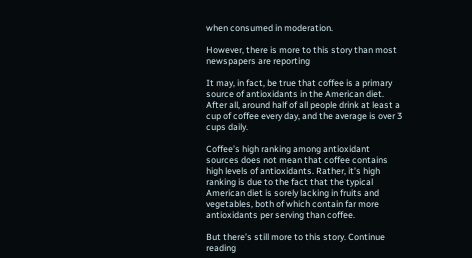when consumed in moderation.

However, there is more to this story than most newspapers are reporting

It may, in fact, be true that coffee is a primary source of antioxidants in the American diet. After all, around half of all people drink at least a cup of coffee every day, and the average is over 3 cups daily.

Coffee’s high ranking among antioxidant sources does not mean that coffee contains high levels of antioxidants. Rather, it’s high ranking is due to the fact that the typical American diet is sorely lacking in fruits and vegetables, both of which contain far more antioxidants per serving than coffee.

But there’s still more to this story. Continue reading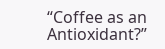“Coffee as an Antioxidant?”